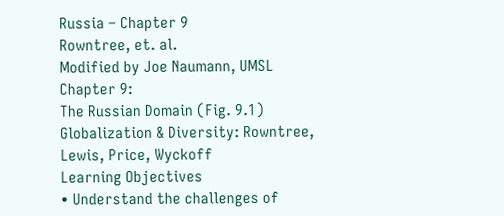Russia – Chapter 9
Rowntree, et. al.
Modified by Joe Naumann, UMSL
Chapter 9:
The Russian Domain (Fig. 9.1)
Globalization & Diversity: Rowntree,
Lewis, Price, Wyckoff
Learning Objectives
• Understand the challenges of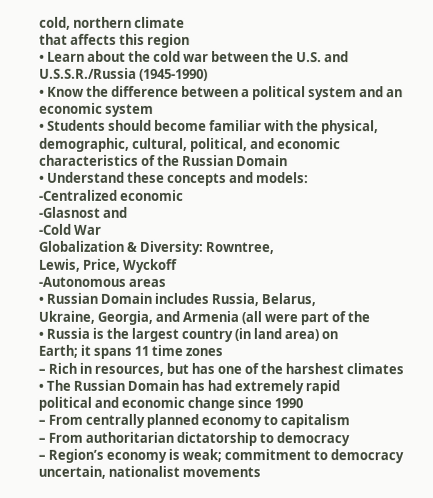cold, northern climate
that affects this region
• Learn about the cold war between the U.S. and
U.S.S.R./Russia (1945-1990)
• Know the difference between a political system and an
economic system
• Students should become familiar with the physical,
demographic, cultural, political, and economic
characteristics of the Russian Domain
• Understand these concepts and models:
-Centralized economic
-Glasnost and
-Cold War
Globalization & Diversity: Rowntree,
Lewis, Price, Wyckoff
-Autonomous areas
• Russian Domain includes Russia, Belarus,
Ukraine, Georgia, and Armenia (all were part of the
• Russia is the largest country (in land area) on
Earth; it spans 11 time zones
– Rich in resources, but has one of the harshest climates
• The Russian Domain has had extremely rapid
political and economic change since 1990
– From centrally planned economy to capitalism
– From authoritarian dictatorship to democracy
– Region’s economy is weak; commitment to democracy
uncertain, nationalist movements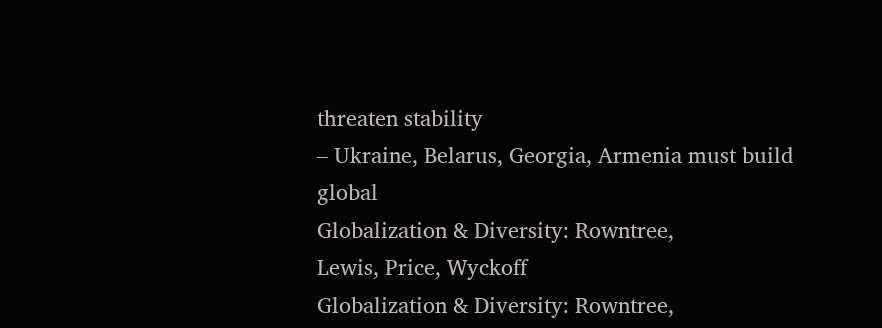threaten stability
– Ukraine, Belarus, Georgia, Armenia must build global
Globalization & Diversity: Rowntree,
Lewis, Price, Wyckoff
Globalization & Diversity: Rowntree,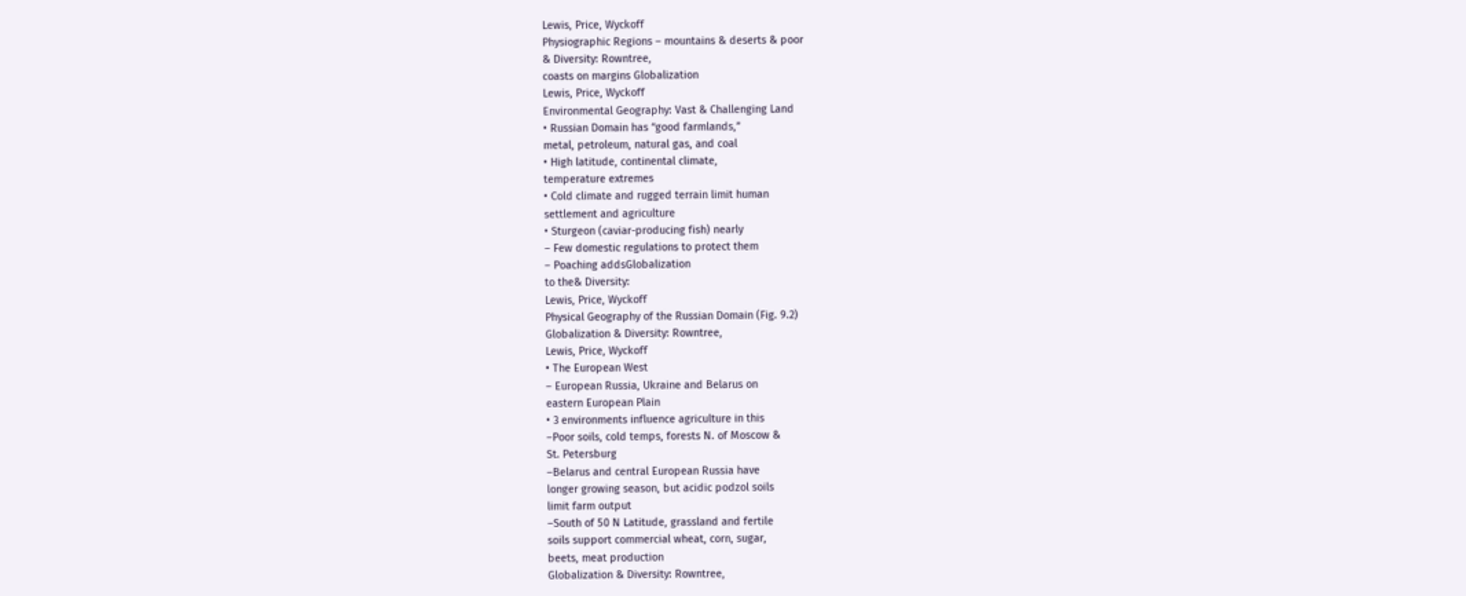Lewis, Price, Wyckoff
Physiographic Regions – mountains & deserts & poor
& Diversity: Rowntree,
coasts on margins Globalization
Lewis, Price, Wyckoff
Environmental Geography: Vast & Challenging Land
• Russian Domain has “good farmlands,”
metal, petroleum, natural gas, and coal
• High latitude, continental climate,
temperature extremes
• Cold climate and rugged terrain limit human
settlement and agriculture
• Sturgeon (caviar-producing fish) nearly
– Few domestic regulations to protect them
– Poaching addsGlobalization
to the& Diversity:
Lewis, Price, Wyckoff
Physical Geography of the Russian Domain (Fig. 9.2)
Globalization & Diversity: Rowntree,
Lewis, Price, Wyckoff
• The European West
– European Russia, Ukraine and Belarus on
eastern European Plain
• 3 environments influence agriculture in this
–Poor soils, cold temps, forests N. of Moscow &
St. Petersburg
–Belarus and central European Russia have
longer growing season, but acidic podzol soils
limit farm output
–South of 50 N Latitude, grassland and fertile
soils support commercial wheat, corn, sugar,
beets, meat production
Globalization & Diversity: Rowntree,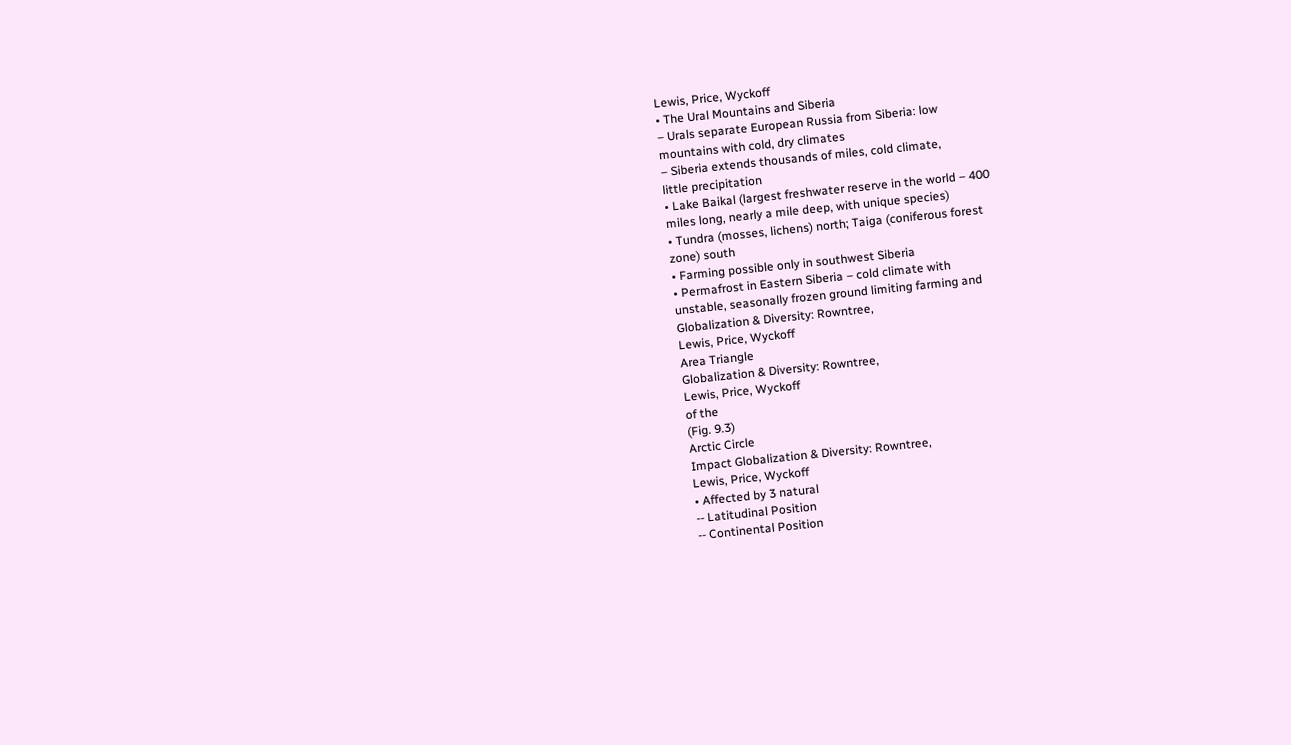Lewis, Price, Wyckoff
• The Ural Mountains and Siberia
– Urals separate European Russia from Siberia: low
mountains with cold, dry climates
– Siberia extends thousands of miles, cold climate,
little precipitation
• Lake Baikal (largest freshwater reserve in the world – 400
miles long, nearly a mile deep, with unique species)
• Tundra (mosses, lichens) north; Taiga (coniferous forest
zone) south
• Farming possible only in southwest Siberia
• Permafrost in Eastern Siberia – cold climate with
unstable, seasonally frozen ground limiting farming and
Globalization & Diversity: Rowntree,
Lewis, Price, Wyckoff
Area Triangle
Globalization & Diversity: Rowntree,
Lewis, Price, Wyckoff
of the
(Fig. 9.3)
Arctic Circle
Impact Globalization & Diversity: Rowntree,
Lewis, Price, Wyckoff
• Affected by 3 natural
-- Latitudinal Position
-- Continental Position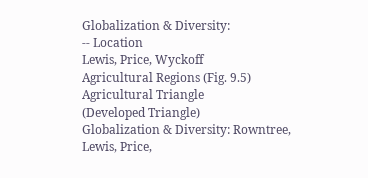Globalization & Diversity:
-- Location
Lewis, Price, Wyckoff
Agricultural Regions (Fig. 9.5)
Agricultural Triangle
(Developed Triangle)
Globalization & Diversity: Rowntree,
Lewis, Price,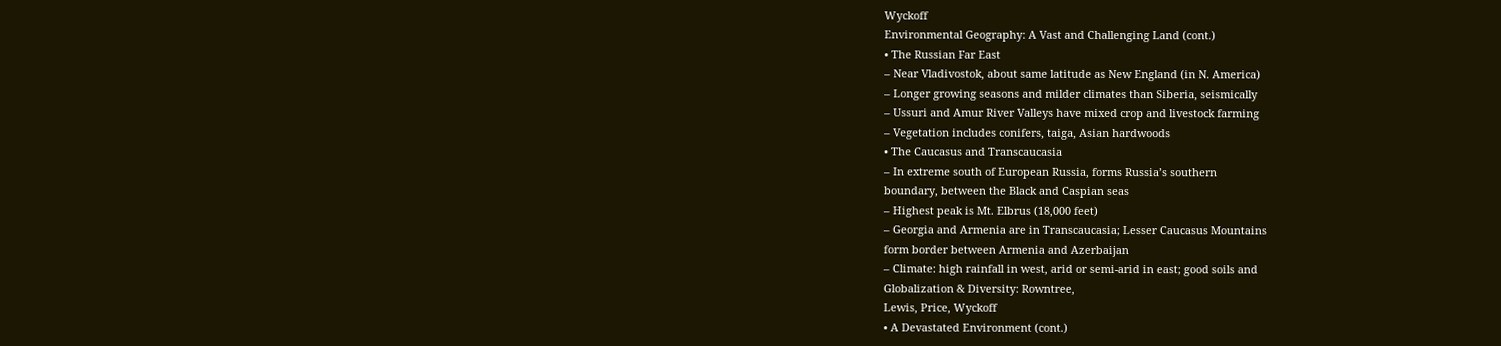Wyckoff
Environmental Geography: A Vast and Challenging Land (cont.)
• The Russian Far East
– Near Vladivostok, about same latitude as New England (in N. America)
– Longer growing seasons and milder climates than Siberia, seismically
– Ussuri and Amur River Valleys have mixed crop and livestock farming
– Vegetation includes conifers, taiga, Asian hardwoods
• The Caucasus and Transcaucasia
– In extreme south of European Russia, forms Russia’s southern
boundary, between the Black and Caspian seas
– Highest peak is Mt. Elbrus (18,000 feet)
– Georgia and Armenia are in Transcaucasia; Lesser Caucasus Mountains
form border between Armenia and Azerbaijan
– Climate: high rainfall in west, arid or semi-arid in east; good soils and
Globalization & Diversity: Rowntree,
Lewis, Price, Wyckoff
• A Devastated Environment (cont.)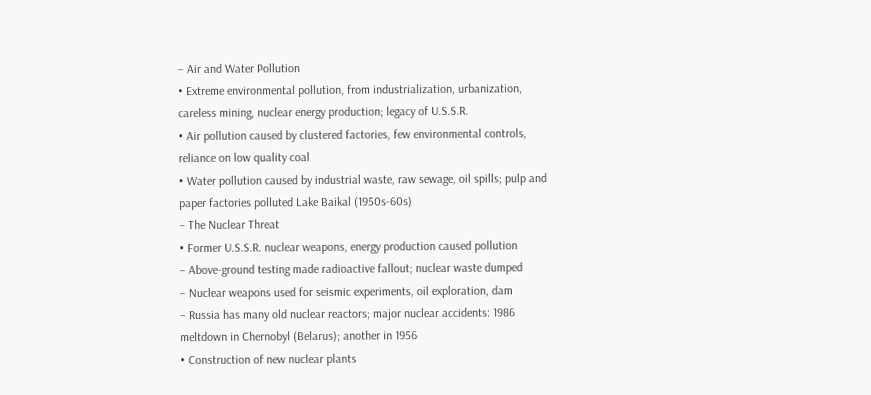– Air and Water Pollution
• Extreme environmental pollution, from industrialization, urbanization,
careless mining, nuclear energy production; legacy of U.S.S.R.
• Air pollution caused by clustered factories, few environmental controls,
reliance on low quality coal
• Water pollution caused by industrial waste, raw sewage, oil spills; pulp and
paper factories polluted Lake Baikal (1950s-60s)
– The Nuclear Threat
• Former U.S.S.R. nuclear weapons, energy production caused pollution
– Above-ground testing made radioactive fallout; nuclear waste dumped
– Nuclear weapons used for seismic experiments, oil exploration, dam
– Russia has many old nuclear reactors; major nuclear accidents: 1986
meltdown in Chernobyl (Belarus); another in 1956
• Construction of new nuclear plants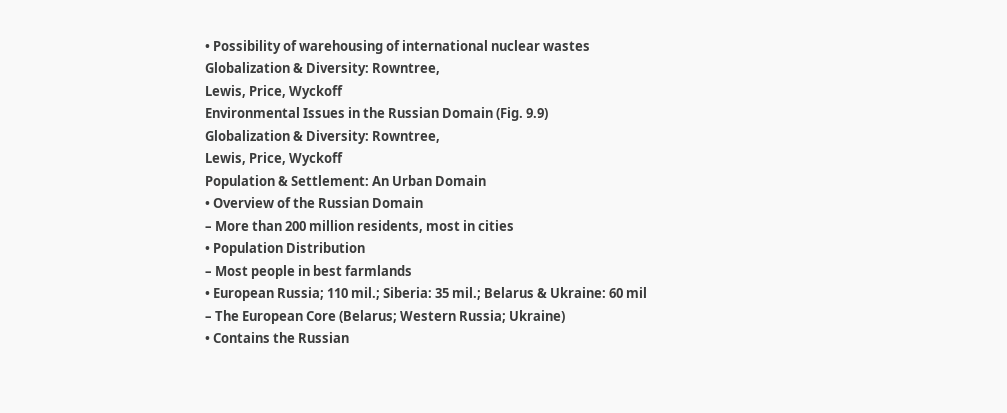• Possibility of warehousing of international nuclear wastes
Globalization & Diversity: Rowntree,
Lewis, Price, Wyckoff
Environmental Issues in the Russian Domain (Fig. 9.9)
Globalization & Diversity: Rowntree,
Lewis, Price, Wyckoff
Population & Settlement: An Urban Domain
• Overview of the Russian Domain
– More than 200 million residents, most in cities
• Population Distribution
– Most people in best farmlands
• European Russia; 110 mil.; Siberia: 35 mil.; Belarus & Ukraine: 60 mil
– The European Core (Belarus; Western Russia; Ukraine)
• Contains the Russian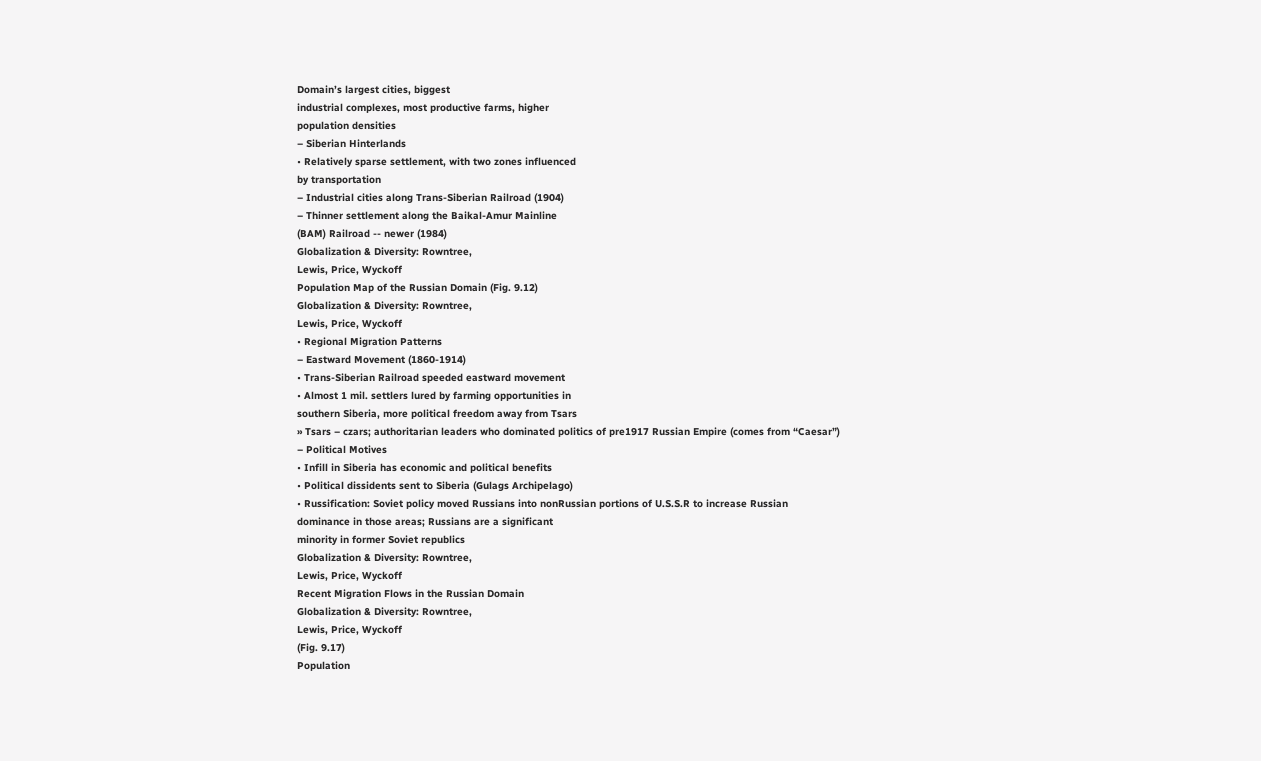Domain’s largest cities, biggest
industrial complexes, most productive farms, higher
population densities
– Siberian Hinterlands
• Relatively sparse settlement, with two zones influenced
by transportation
– Industrial cities along Trans-Siberian Railroad (1904)
– Thinner settlement along the Baikal-Amur Mainline
(BAM) Railroad -- newer (1984)
Globalization & Diversity: Rowntree,
Lewis, Price, Wyckoff
Population Map of the Russian Domain (Fig. 9.12)
Globalization & Diversity: Rowntree,
Lewis, Price, Wyckoff
• Regional Migration Patterns
– Eastward Movement (1860-1914)
• Trans-Siberian Railroad speeded eastward movement
• Almost 1 mil. settlers lured by farming opportunities in
southern Siberia, more political freedom away from Tsars
» Tsars – czars; authoritarian leaders who dominated politics of pre1917 Russian Empire (comes from “Caesar”)
– Political Motives
• Infill in Siberia has economic and political benefits
• Political dissidents sent to Siberia (Gulags Archipelago)
• Russification: Soviet policy moved Russians into nonRussian portions of U.S.S.R to increase Russian
dominance in those areas; Russians are a significant
minority in former Soviet republics
Globalization & Diversity: Rowntree,
Lewis, Price, Wyckoff
Recent Migration Flows in the Russian Domain
Globalization & Diversity: Rowntree,
Lewis, Price, Wyckoff
(Fig. 9.17)
Population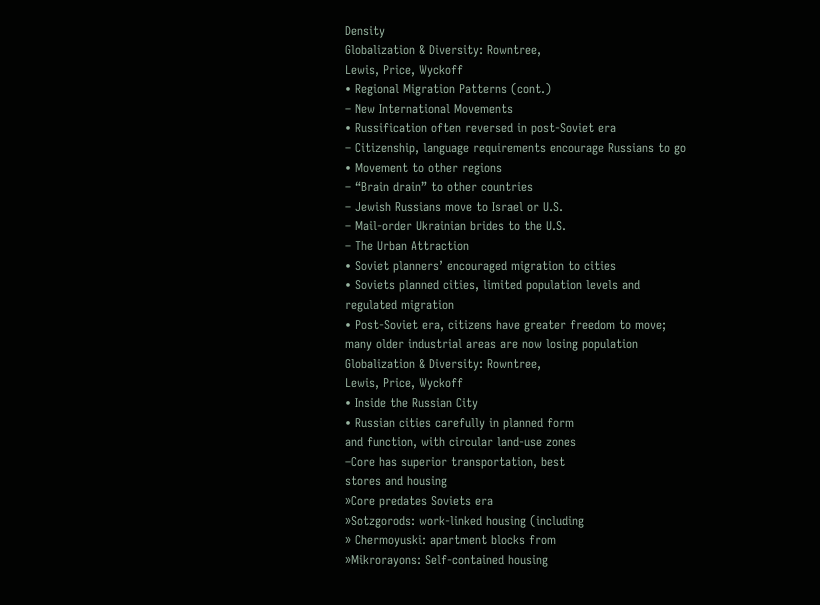Density
Globalization & Diversity: Rowntree,
Lewis, Price, Wyckoff
• Regional Migration Patterns (cont.)
– New International Movements
• Russification often reversed in post-Soviet era
– Citizenship, language requirements encourage Russians to go
• Movement to other regions
– “Brain drain” to other countries
– Jewish Russians move to Israel or U.S.
– Mail-order Ukrainian brides to the U.S.
– The Urban Attraction
• Soviet planners’ encouraged migration to cities
• Soviets planned cities, limited population levels and
regulated migration
• Post-Soviet era, citizens have greater freedom to move;
many older industrial areas are now losing population
Globalization & Diversity: Rowntree,
Lewis, Price, Wyckoff
• Inside the Russian City
• Russian cities carefully in planned form
and function, with circular land-use zones
–Core has superior transportation, best
stores and housing
»Core predates Soviets era
»Sotzgorods: work-linked housing (including
» Chermoyuski: apartment blocks from
»Mikrorayons: Self-contained housing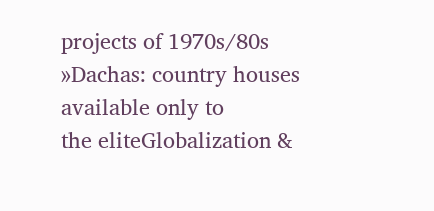projects of 1970s/80s
»Dachas: country houses available only to
the eliteGlobalization &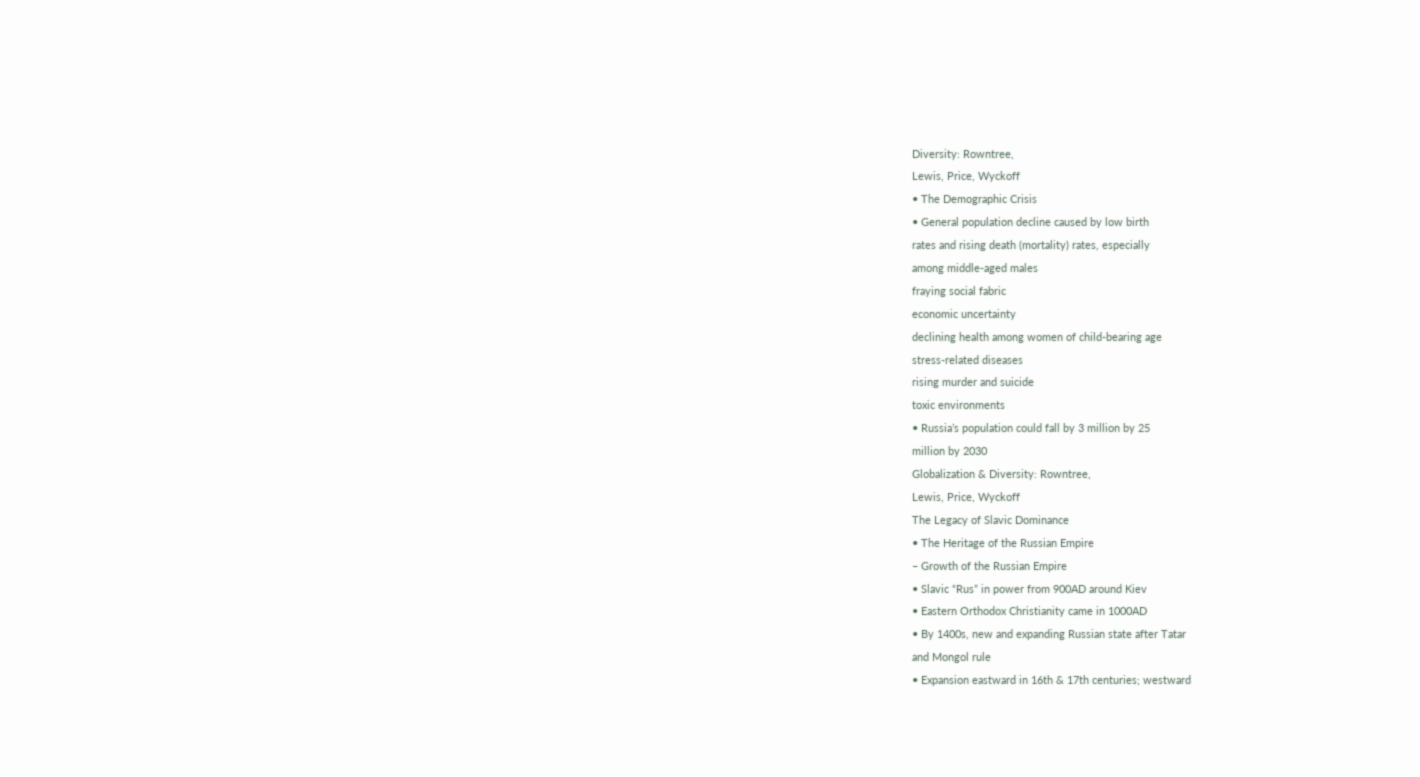Diversity: Rowntree,
Lewis, Price, Wyckoff
• The Demographic Crisis
• General population decline caused by low birth
rates and rising death (mortality) rates, especially
among middle-aged males
fraying social fabric
economic uncertainty
declining health among women of child-bearing age
stress-related diseases
rising murder and suicide
toxic environments
• Russia’s population could fall by 3 million by 25
million by 2030
Globalization & Diversity: Rowntree,
Lewis, Price, Wyckoff
The Legacy of Slavic Dominance
• The Heritage of the Russian Empire
– Growth of the Russian Empire
• Slavic “Rus” in power from 900AD around Kiev
• Eastern Orthodox Christianity came in 1000AD
• By 1400s, new and expanding Russian state after Tatar
and Mongol rule
• Expansion eastward in 16th & 17th centuries; westward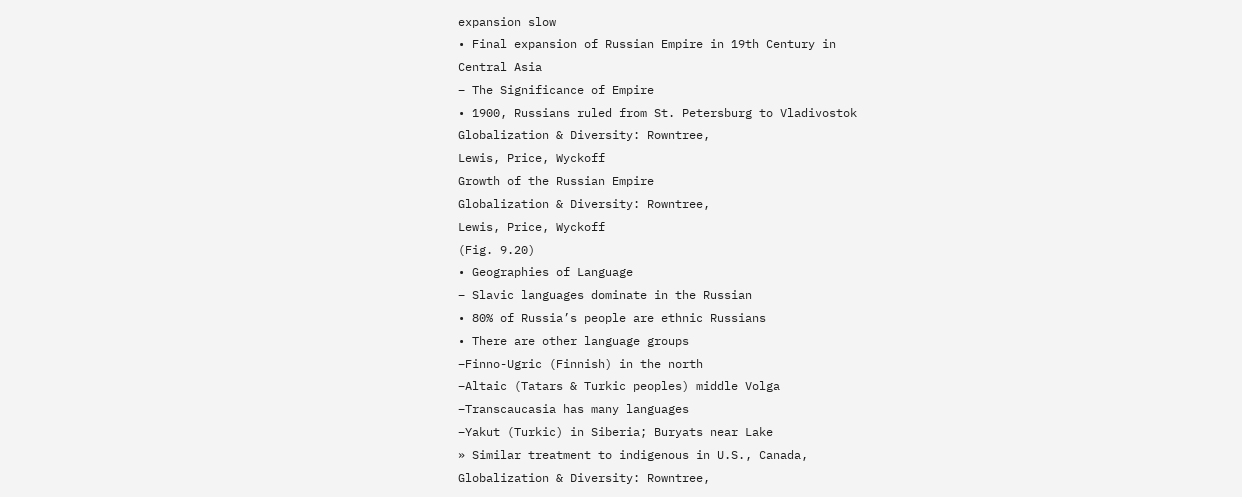expansion slow
• Final expansion of Russian Empire in 19th Century in
Central Asia
– The Significance of Empire
• 1900, Russians ruled from St. Petersburg to Vladivostok
Globalization & Diversity: Rowntree,
Lewis, Price, Wyckoff
Growth of the Russian Empire
Globalization & Diversity: Rowntree,
Lewis, Price, Wyckoff
(Fig. 9.20)
• Geographies of Language
– Slavic languages dominate in the Russian
• 80% of Russia’s people are ethnic Russians
• There are other language groups
–Finno-Ugric (Finnish) in the north
–Altaic (Tatars & Turkic peoples) middle Volga
–Transcaucasia has many languages
–Yakut (Turkic) in Siberia; Buryats near Lake
» Similar treatment to indigenous in U.S., Canada,
Globalization & Diversity: Rowntree,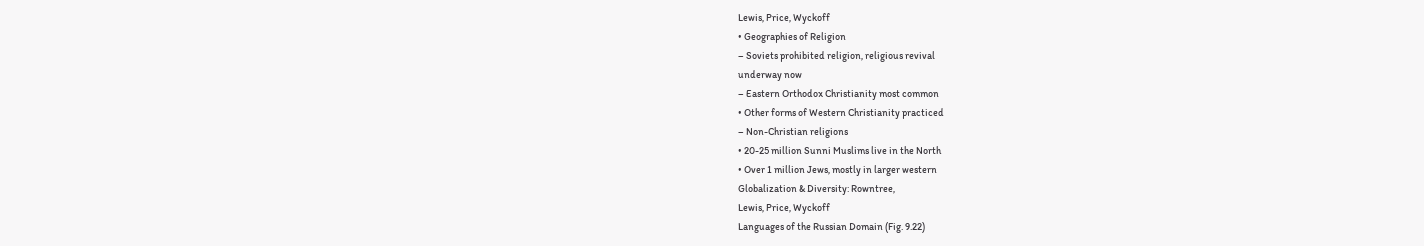Lewis, Price, Wyckoff
• Geographies of Religion
– Soviets prohibited religion, religious revival
underway now
– Eastern Orthodox Christianity most common
• Other forms of Western Christianity practiced
– Non-Christian religions
• 20-25 million Sunni Muslims live in the North
• Over 1 million Jews, mostly in larger western
Globalization & Diversity: Rowntree,
Lewis, Price, Wyckoff
Languages of the Russian Domain (Fig. 9.22)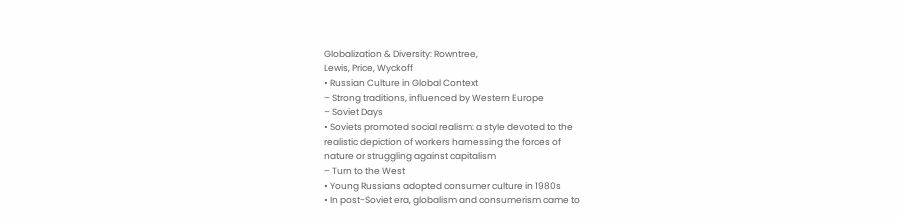Globalization & Diversity: Rowntree,
Lewis, Price, Wyckoff
• Russian Culture in Global Context
– Strong traditions, influenced by Western Europe
– Soviet Days
• Soviets promoted social realism: a style devoted to the
realistic depiction of workers harnessing the forces of
nature or struggling against capitalism
– Turn to the West
• Young Russians adopted consumer culture in 1980s
• In post-Soviet era, globalism and consumerism came to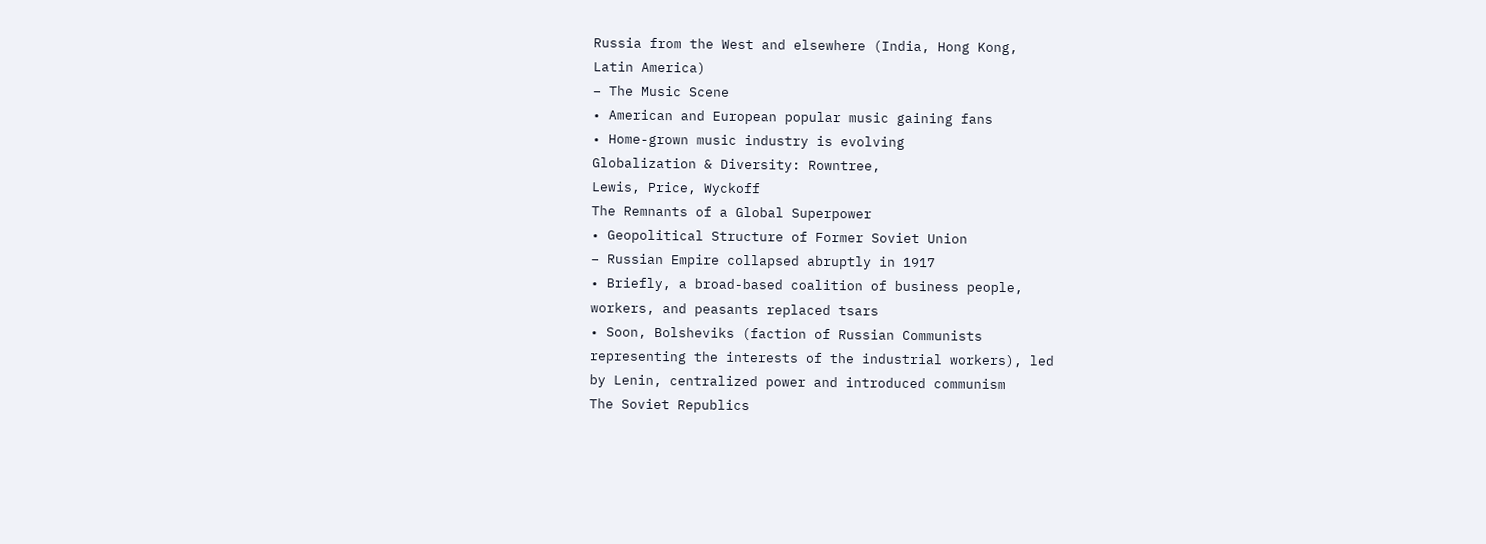Russia from the West and elsewhere (India, Hong Kong,
Latin America)
– The Music Scene
• American and European popular music gaining fans
• Home-grown music industry is evolving
Globalization & Diversity: Rowntree,
Lewis, Price, Wyckoff
The Remnants of a Global Superpower
• Geopolitical Structure of Former Soviet Union
– Russian Empire collapsed abruptly in 1917
• Briefly, a broad-based coalition of business people,
workers, and peasants replaced tsars
• Soon, Bolsheviks (faction of Russian Communists
representing the interests of the industrial workers), led
by Lenin, centralized power and introduced communism
The Soviet Republics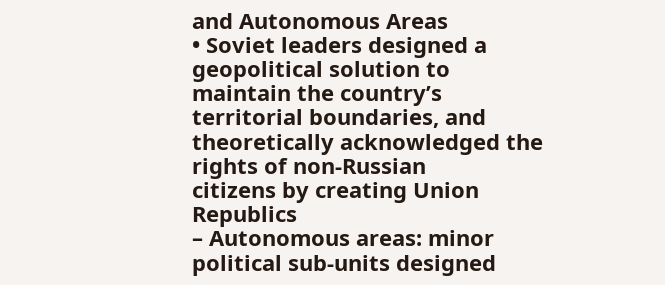and Autonomous Areas
• Soviet leaders designed a geopolitical solution to
maintain the country’s territorial boundaries, and
theoretically acknowledged the rights of non-Russian
citizens by creating Union Republics
– Autonomous areas: minor political sub-units designed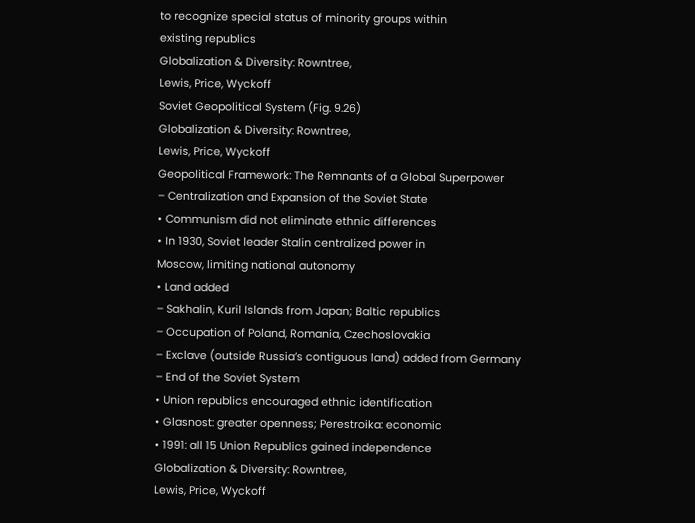to recognize special status of minority groups within
existing republics
Globalization & Diversity: Rowntree,
Lewis, Price, Wyckoff
Soviet Geopolitical System (Fig. 9.26)
Globalization & Diversity: Rowntree,
Lewis, Price, Wyckoff
Geopolitical Framework: The Remnants of a Global Superpower
– Centralization and Expansion of the Soviet State
• Communism did not eliminate ethnic differences
• In 1930, Soviet leader Stalin centralized power in
Moscow, limiting national autonomy
• Land added
– Sakhalin, Kuril Islands from Japan; Baltic republics
– Occupation of Poland, Romania, Czechoslovakia
– Exclave (outside Russia’s contiguous land) added from Germany
– End of the Soviet System
• Union republics encouraged ethnic identification
• Glasnost: greater openness; Perestroika: economic
• 1991: all 15 Union Republics gained independence
Globalization & Diversity: Rowntree,
Lewis, Price, Wyckoff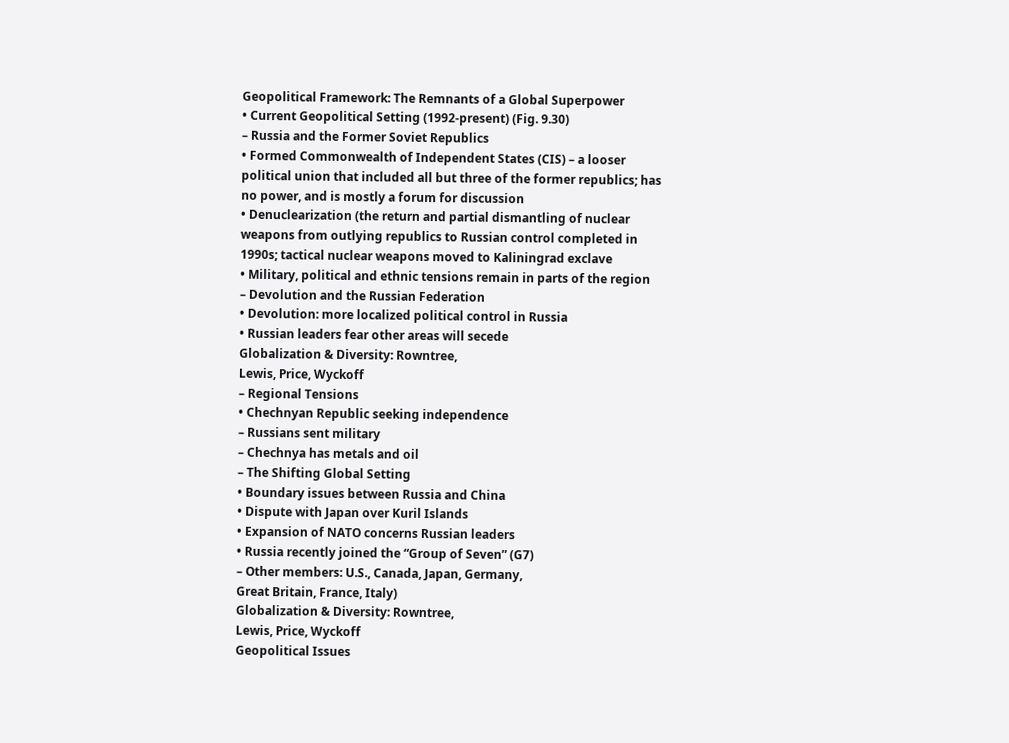Geopolitical Framework: The Remnants of a Global Superpower
• Current Geopolitical Setting (1992-present) (Fig. 9.30)
– Russia and the Former Soviet Republics
• Formed Commonwealth of Independent States (CIS) – a looser
political union that included all but three of the former republics; has
no power, and is mostly a forum for discussion
• Denuclearization (the return and partial dismantling of nuclear
weapons from outlying republics to Russian control completed in
1990s; tactical nuclear weapons moved to Kaliningrad exclave
• Military, political and ethnic tensions remain in parts of the region
– Devolution and the Russian Federation
• Devolution: more localized political control in Russia
• Russian leaders fear other areas will secede
Globalization & Diversity: Rowntree,
Lewis, Price, Wyckoff
– Regional Tensions
• Chechnyan Republic seeking independence
– Russians sent military
– Chechnya has metals and oil
– The Shifting Global Setting
• Boundary issues between Russia and China
• Dispute with Japan over Kuril Islands
• Expansion of NATO concerns Russian leaders
• Russia recently joined the “Group of Seven” (G7)
– Other members: U.S., Canada, Japan, Germany,
Great Britain, France, Italy)
Globalization & Diversity: Rowntree,
Lewis, Price, Wyckoff
Geopolitical Issues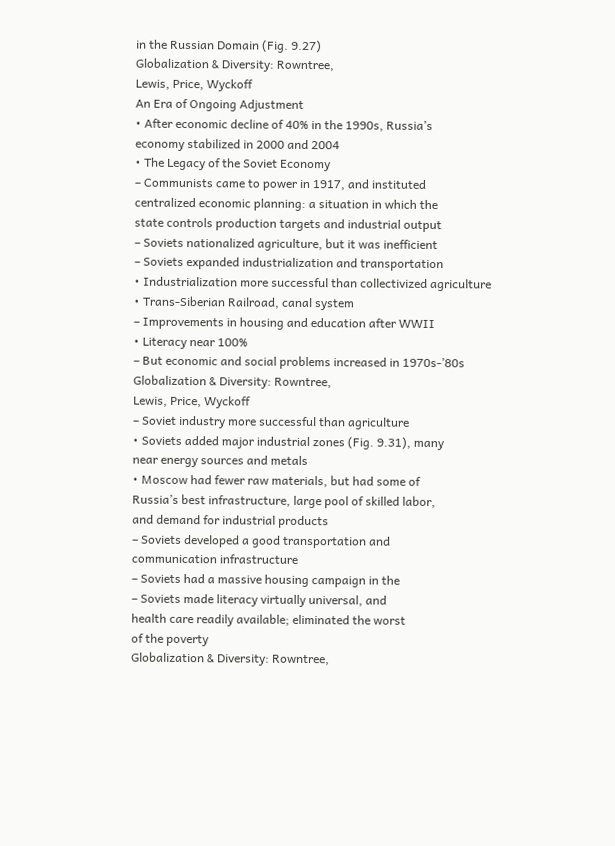in the Russian Domain (Fig. 9.27)
Globalization & Diversity: Rowntree,
Lewis, Price, Wyckoff
An Era of Ongoing Adjustment
• After economic decline of 40% in the 1990s, Russia’s
economy stabilized in 2000 and 2004
• The Legacy of the Soviet Economy
– Communists came to power in 1917, and instituted
centralized economic planning: a situation in which the
state controls production targets and industrial output
– Soviets nationalized agriculture, but it was inefficient
– Soviets expanded industrialization and transportation
• Industrialization more successful than collectivized agriculture
• Trans-Siberian Railroad, canal system
– Improvements in housing and education after WWII
• Literacy near 100%
– But economic and social problems increased in 1970s-’80s
Globalization & Diversity: Rowntree,
Lewis, Price, Wyckoff
– Soviet industry more successful than agriculture
• Soviets added major industrial zones (Fig. 9.31), many
near energy sources and metals
• Moscow had fewer raw materials, but had some of
Russia’s best infrastructure, large pool of skilled labor,
and demand for industrial products
– Soviets developed a good transportation and
communication infrastructure
– Soviets had a massive housing campaign in the
– Soviets made literacy virtually universal, and
health care readily available; eliminated the worst
of the poverty
Globalization & Diversity: Rowntree,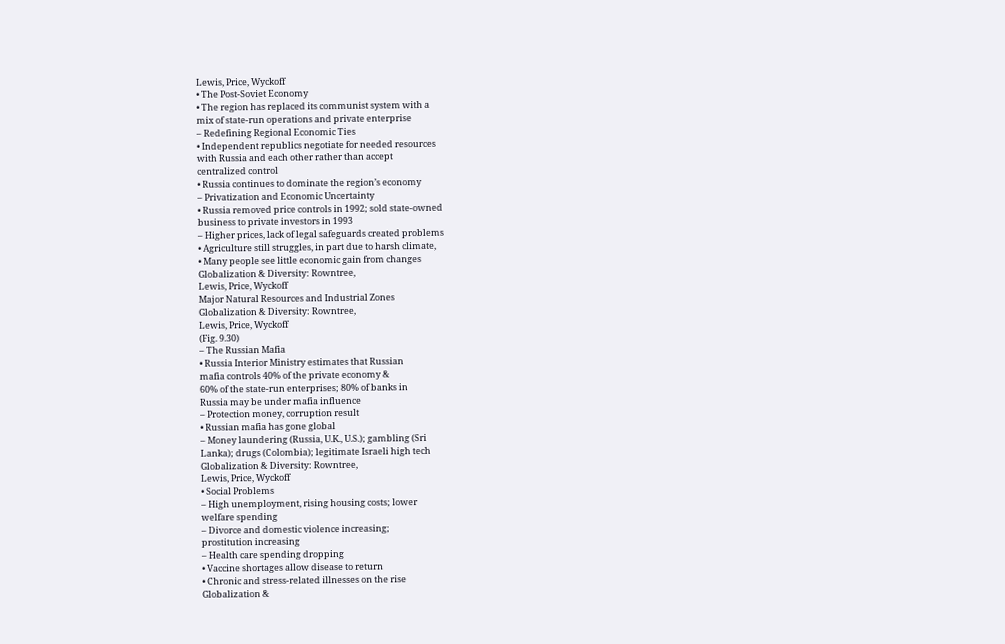Lewis, Price, Wyckoff
• The Post-Soviet Economy
• The region has replaced its communist system with a
mix of state-run operations and private enterprise
– Redefining Regional Economic Ties
• Independent republics negotiate for needed resources
with Russia and each other rather than accept
centralized control
• Russia continues to dominate the region’s economy
– Privatization and Economic Uncertainty
• Russia removed price controls in 1992; sold state-owned
business to private investors in 1993
– Higher prices, lack of legal safeguards created problems
• Agriculture still struggles, in part due to harsh climate,
• Many people see little economic gain from changes
Globalization & Diversity: Rowntree,
Lewis, Price, Wyckoff
Major Natural Resources and Industrial Zones
Globalization & Diversity: Rowntree,
Lewis, Price, Wyckoff
(Fig. 9.30)
– The Russian Mafia
• Russia Interior Ministry estimates that Russian
mafia controls 40% of the private economy &
60% of the state-run enterprises; 80% of banks in
Russia may be under mafia influence
– Protection money, corruption result
• Russian mafia has gone global
– Money laundering (Russia, U.K., U.S.); gambling (Sri
Lanka); drugs (Colombia); legitimate Israeli high tech
Globalization & Diversity: Rowntree,
Lewis, Price, Wyckoff
• Social Problems
– High unemployment, rising housing costs; lower
welfare spending
– Divorce and domestic violence increasing;
prostitution increasing
– Health care spending dropping
• Vaccine shortages allow disease to return
• Chronic and stress-related illnesses on the rise
Globalization &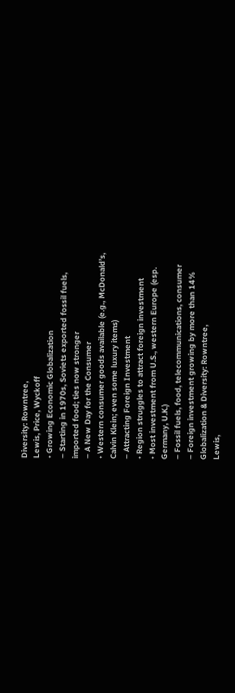Diversity: Rowntree,
Lewis, Price, Wyckoff
• Growing Economic Globalization
– Starting in 1970s, Soviets exported fossil fuels,
imported food; ties now stronger
– A New Day for the Consumer
• Western consumer goods available (e.g., McDonald’s,
Calvin Klein; even some luxury items)
– Attracting Foreign Investment
• Region struggles to attract foreign investment
• Most investment from U.S., western Europe (esp.
Germany, U.K.)
– Fossil fuels, food, telecommunications, consumer
– Foreign investment growing by more than 14%
Globalization & Diversity: Rowntree,
Lewis,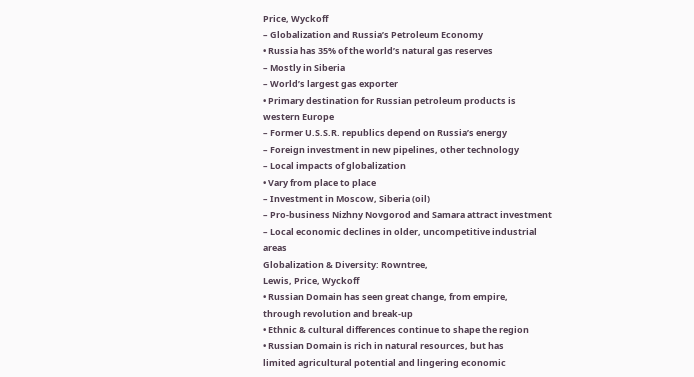Price, Wyckoff
– Globalization and Russia’s Petroleum Economy
• Russia has 35% of the world’s natural gas reserves
– Mostly in Siberia
– World’s largest gas exporter
• Primary destination for Russian petroleum products is
western Europe
– Former U.S.S.R. republics depend on Russia’s energy
– Foreign investment in new pipelines, other technology
– Local impacts of globalization
• Vary from place to place
– Investment in Moscow, Siberia (oil)
– Pro-business Nizhny Novgorod and Samara attract investment
– Local economic declines in older, uncompetitive industrial areas
Globalization & Diversity: Rowntree,
Lewis, Price, Wyckoff
• Russian Domain has seen great change, from empire,
through revolution and break-up
• Ethnic & cultural differences continue to shape the region
• Russian Domain is rich in natural resources, but has
limited agricultural potential and lingering economic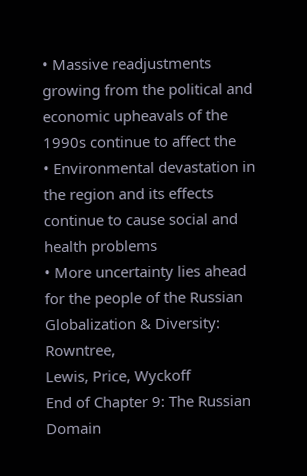• Massive readjustments growing from the political and
economic upheavals of the 1990s continue to affect the
• Environmental devastation in the region and its effects
continue to cause social and health problems
• More uncertainty lies ahead for the people of the Russian
Globalization & Diversity: Rowntree,
Lewis, Price, Wyckoff
End of Chapter 9: The Russian Domain